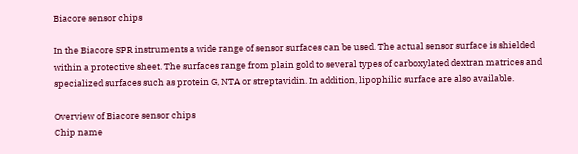Biacore sensor chips

In the Biacore SPR instruments a wide range of sensor surfaces can be used. The actual sensor surface is shielded within a protective sheet. The surfaces range from plain gold to several types of carboxylated dextran matrices and specialized surfaces such as protein G, NTA or streptavidin. In addition, lipophilic surface are also available.

Overview of Biacore sensor chips
Chip name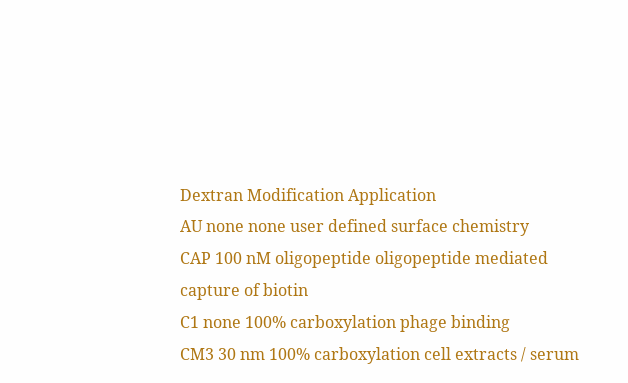Dextran Modification Application
AU none none user defined surface chemistry
CAP 100 nM oligopeptide oligopeptide mediated capture of biotin
C1 none 100% carboxylation phage binding
CM3 30 nm 100% carboxylation cell extracts / serum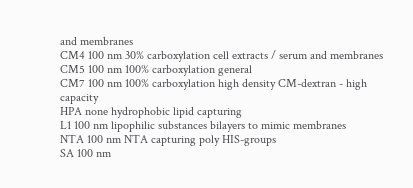and membranes
CM4 100 nm 30% carboxylation cell extracts / serum and membranes
CM5 100 nm 100% carboxylation general
CM7 100 nm 100% carboxylation high density CM-dextran - high capacity
HPA none hydrophobic lipid capturing
L1 100 nm lipophilic substances bilayers to mimic membranes
NTA 100 nm NTA capturing poly HIS-groups
SA 100 nm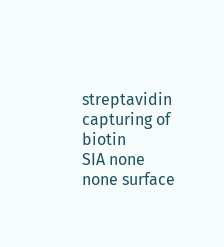streptavidin capturing of biotin
SIA none none surface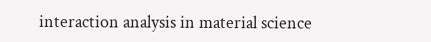interaction analysis in material science